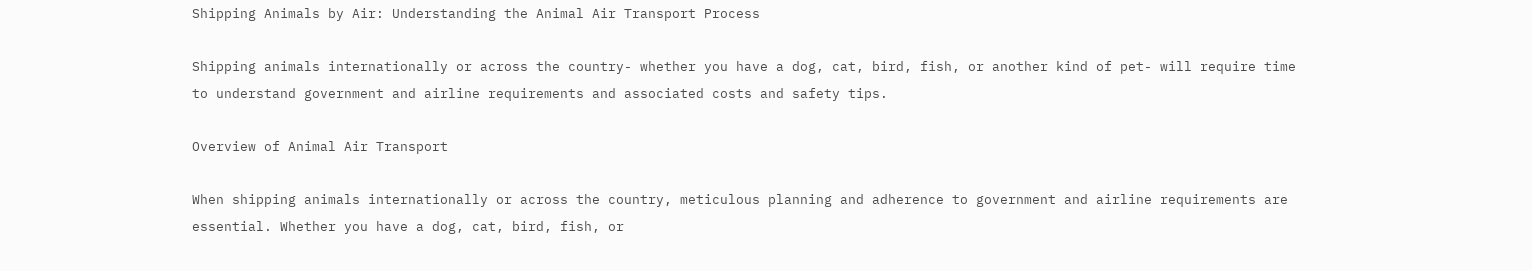Shipping Animals by Air: Understanding the Animal Air Transport Process

Shipping animals internationally or across the country- whether you have a dog, cat, bird, fish, or another kind of pet- will require time to understand government and airline requirements and associated costs and safety tips.

Overview of Animal Air Transport

When shipping animals internationally or across the country, meticulous planning and adherence to government and airline requirements are essential. Whether you have a dog, cat, bird, fish, or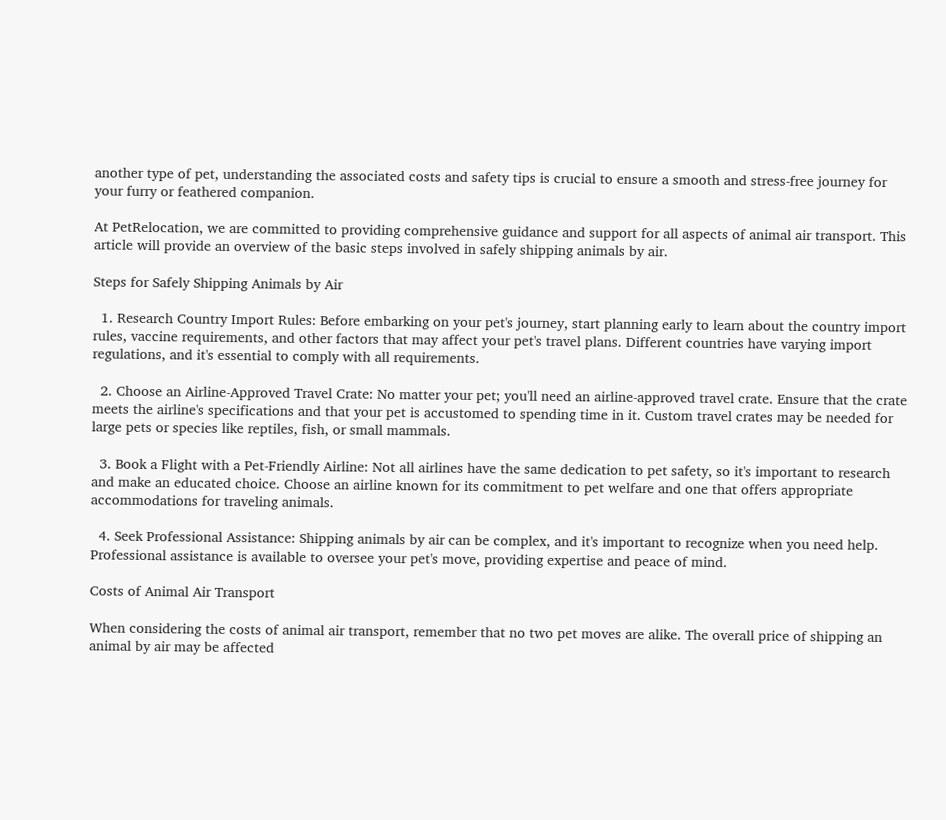another type of pet, understanding the associated costs and safety tips is crucial to ensure a smooth and stress-free journey for your furry or feathered companion.

At PetRelocation, we are committed to providing comprehensive guidance and support for all aspects of animal air transport. This article will provide an overview of the basic steps involved in safely shipping animals by air.

Steps for Safely Shipping Animals by Air

  1. Research Country Import Rules: Before embarking on your pet's journey, start planning early to learn about the country import rules, vaccine requirements, and other factors that may affect your pet's travel plans. Different countries have varying import regulations, and it's essential to comply with all requirements.

  2. Choose an Airline-Approved Travel Crate: No matter your pet; you'll need an airline-approved travel crate. Ensure that the crate meets the airline's specifications and that your pet is accustomed to spending time in it. Custom travel crates may be needed for large pets or species like reptiles, fish, or small mammals.

  3. Book a Flight with a Pet-Friendly Airline: Not all airlines have the same dedication to pet safety, so it's important to research and make an educated choice. Choose an airline known for its commitment to pet welfare and one that offers appropriate accommodations for traveling animals.

  4. Seek Professional Assistance: Shipping animals by air can be complex, and it's important to recognize when you need help. Professional assistance is available to oversee your pet's move, providing expertise and peace of mind.

Costs of Animal Air Transport

When considering the costs of animal air transport, remember that no two pet moves are alike. The overall price of shipping an animal by air may be affected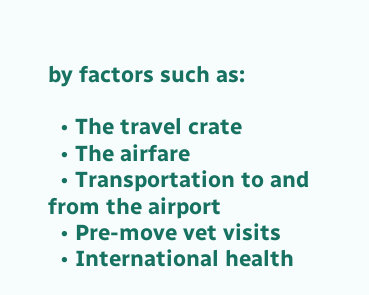by factors such as:

  • The travel crate
  • The airfare
  • Transportation to and from the airport
  • Pre-move vet visits
  • International health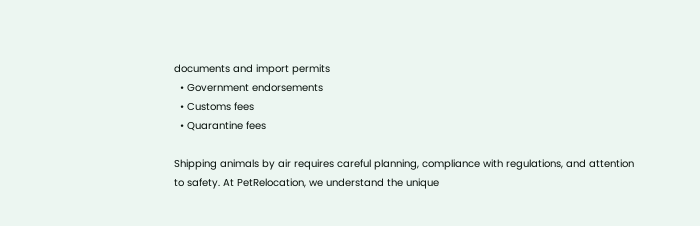documents and import permits
  • Government endorsements
  • Customs fees
  • Quarantine fees

Shipping animals by air requires careful planning, compliance with regulations, and attention to safety. At PetRelocation, we understand the unique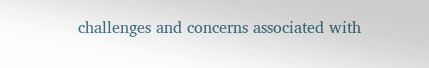challenges and concerns associated with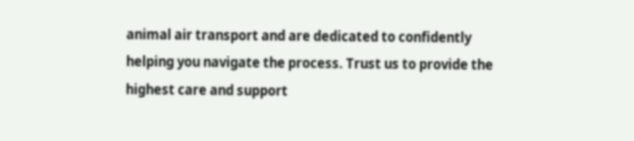animal air transport and are dedicated to confidently helping you navigate the process. Trust us to provide the highest care and support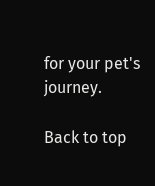for your pet's journey.

Back to top